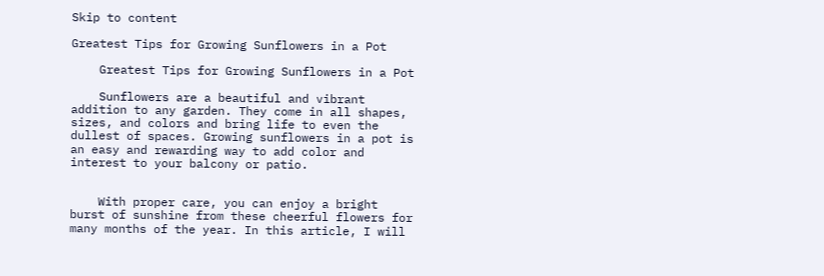Skip to content

Greatest Tips for Growing Sunflowers in a Pot

    Greatest Tips for Growing Sunflowers in a Pot

    Sunflowers are a beautiful and vibrant addition to any garden. They come in all shapes, sizes, and colors and bring life to even the dullest of spaces. Growing sunflowers in a pot is an easy and rewarding way to add color and interest to your balcony or patio.


    With proper care, you can enjoy a bright burst of sunshine from these cheerful flowers for many months of the year. In this article, I will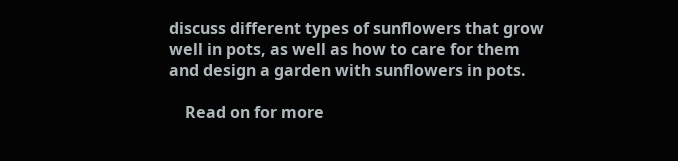discuss different types of sunflowers that grow well in pots, as well as how to care for them and design a garden with sunflowers in pots.

    Read on for more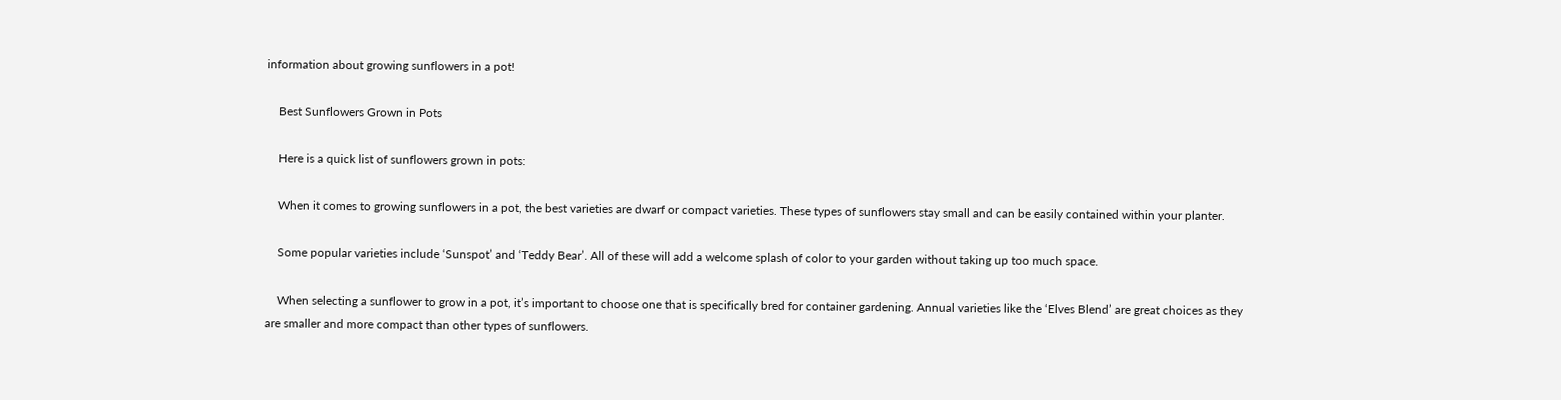information about growing sunflowers in a pot!

    Best Sunflowers Grown in Pots

    Here is a quick list of sunflowers grown in pots:

    When it comes to growing sunflowers in a pot, the best varieties are dwarf or compact varieties. These types of sunflowers stay small and can be easily contained within your planter.

    Some popular varieties include ‘Sunspot’ and ‘Teddy Bear’. All of these will add a welcome splash of color to your garden without taking up too much space.

    When selecting a sunflower to grow in a pot, it’s important to choose one that is specifically bred for container gardening. Annual varieties like the ‘Elves Blend’ are great choices as they are smaller and more compact than other types of sunflowers.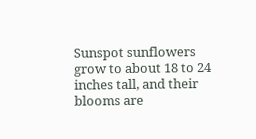Sunspot sunflowers grow to about 18 to 24 inches tall, and their blooms are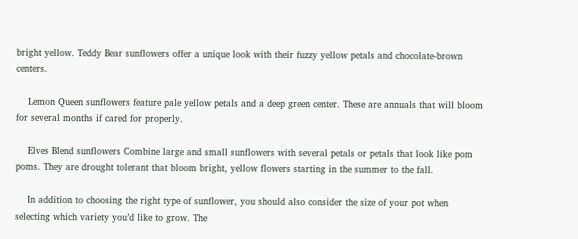bright yellow. Teddy Bear sunflowers offer a unique look with their fuzzy yellow petals and chocolate-brown centers.

    Lemon Queen sunflowers feature pale yellow petals and a deep green center. These are annuals that will bloom for several months if cared for properly.

    Elves Blend sunflowers Combine large and small sunflowers with several petals or petals that look like pom poms. They are drought tolerant that bloom bright, yellow flowers starting in the summer to the fall.

    In addition to choosing the right type of sunflower, you should also consider the size of your pot when selecting which variety you’d like to grow. The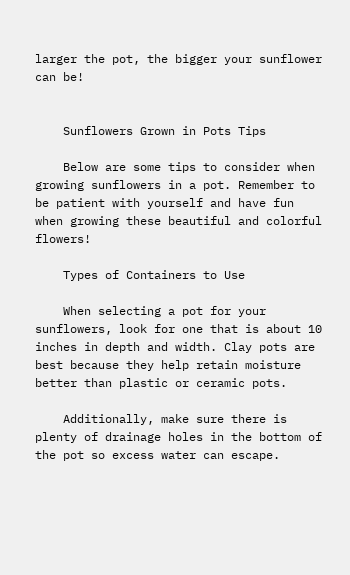larger the pot, the bigger your sunflower can be!


    Sunflowers Grown in Pots Tips

    Below are some tips to consider when growing sunflowers in a pot. Remember to be patient with yourself and have fun when growing these beautiful and colorful flowers!

    Types of Containers to Use

    When selecting a pot for your sunflowers, look for one that is about 10 inches in depth and width. Clay pots are best because they help retain moisture better than plastic or ceramic pots.

    Additionally, make sure there is plenty of drainage holes in the bottom of the pot so excess water can escape.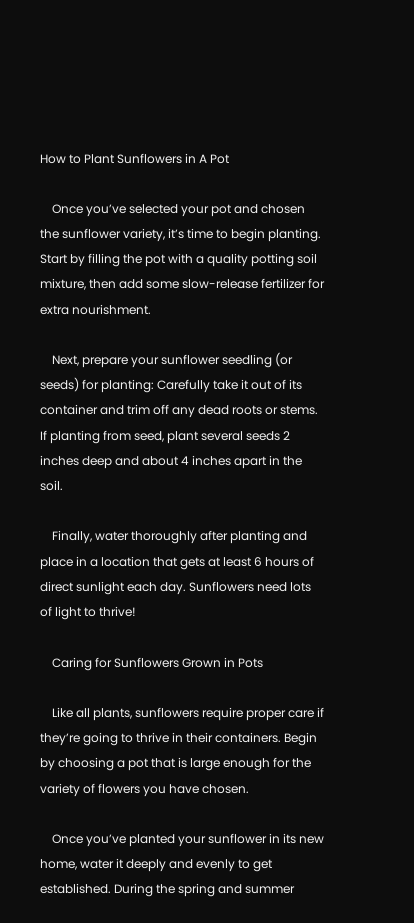How to Plant Sunflowers in A Pot

    Once you’ve selected your pot and chosen the sunflower variety, it’s time to begin planting. Start by filling the pot with a quality potting soil mixture, then add some slow-release fertilizer for extra nourishment.

    Next, prepare your sunflower seedling (or seeds) for planting: Carefully take it out of its container and trim off any dead roots or stems. If planting from seed, plant several seeds 2 inches deep and about 4 inches apart in the soil.

    Finally, water thoroughly after planting and place in a location that gets at least 6 hours of direct sunlight each day. Sunflowers need lots of light to thrive!

    Caring for Sunflowers Grown in Pots

    Like all plants, sunflowers require proper care if they’re going to thrive in their containers. Begin by choosing a pot that is large enough for the variety of flowers you have chosen.

    Once you’ve planted your sunflower in its new home, water it deeply and evenly to get established. During the spring and summer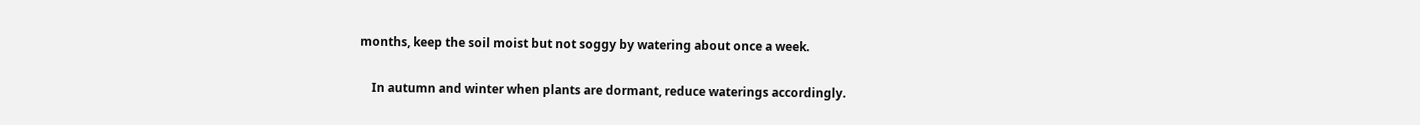months, keep the soil moist but not soggy by watering about once a week.

    In autumn and winter when plants are dormant, reduce waterings accordingly.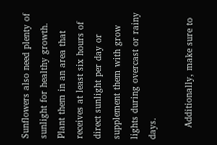Sunflowers also need plenty of sunlight for healthy growth. Plant them in an area that receives at least six hours of direct sunlight per day or supplement them with grow lights during overcast or rainy days.

    Additionally, make sure to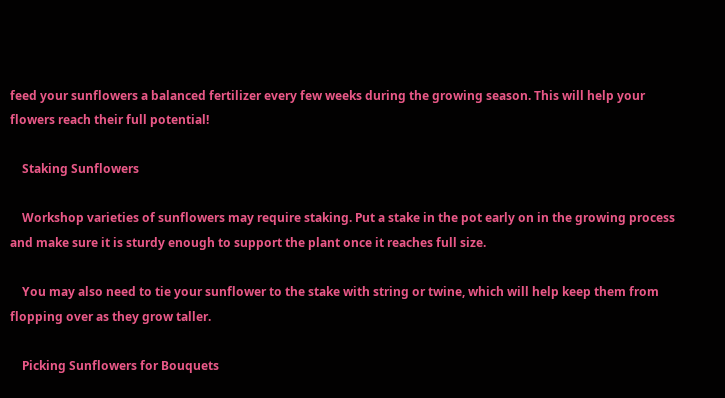feed your sunflowers a balanced fertilizer every few weeks during the growing season. This will help your flowers reach their full potential!

    Staking Sunflowers

    Workshop varieties of sunflowers may require staking. Put a stake in the pot early on in the growing process and make sure it is sturdy enough to support the plant once it reaches full size.

    You may also need to tie your sunflower to the stake with string or twine, which will help keep them from flopping over as they grow taller.

    Picking Sunflowers for Bouquets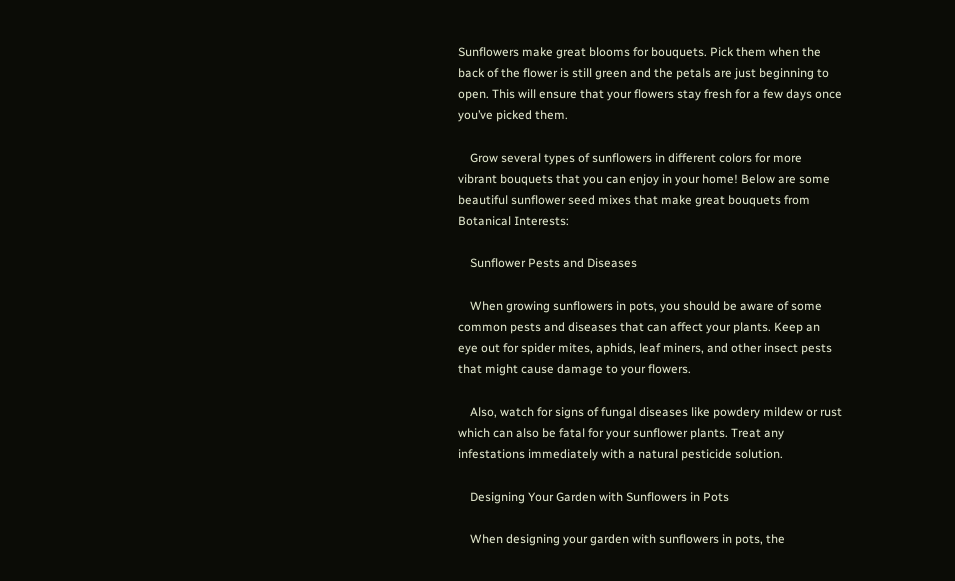Sunflowers make great blooms for bouquets. Pick them when the back of the flower is still green and the petals are just beginning to open. This will ensure that your flowers stay fresh for a few days once you’ve picked them.

    Grow several types of sunflowers in different colors for more vibrant bouquets that you can enjoy in your home! Below are some beautiful sunflower seed mixes that make great bouquets from Botanical Interests:

    Sunflower Pests and Diseases

    When growing sunflowers in pots, you should be aware of some common pests and diseases that can affect your plants. Keep an eye out for spider mites, aphids, leaf miners, and other insect pests that might cause damage to your flowers.

    Also, watch for signs of fungal diseases like powdery mildew or rust which can also be fatal for your sunflower plants. Treat any infestations immediately with a natural pesticide solution.

    Designing Your Garden with Sunflowers in Pots

    When designing your garden with sunflowers in pots, the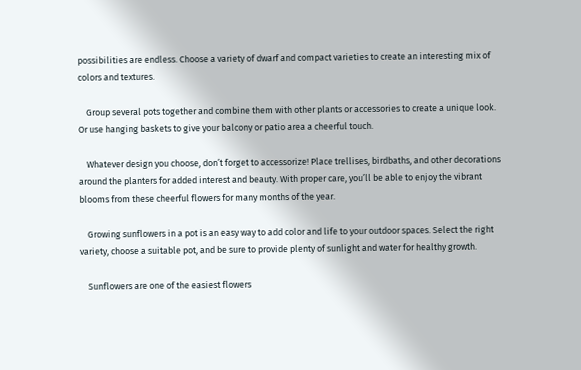possibilities are endless. Choose a variety of dwarf and compact varieties to create an interesting mix of colors and textures.

    Group several pots together and combine them with other plants or accessories to create a unique look. Or use hanging baskets to give your balcony or patio area a cheerful touch.

    Whatever design you choose, don’t forget to accessorize! Place trellises, birdbaths, and other decorations around the planters for added interest and beauty. With proper care, you’ll be able to enjoy the vibrant blooms from these cheerful flowers for many months of the year.

    Growing sunflowers in a pot is an easy way to add color and life to your outdoor spaces. Select the right variety, choose a suitable pot, and be sure to provide plenty of sunlight and water for healthy growth.

    Sunflowers are one of the easiest flowers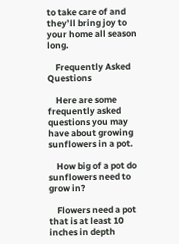to take care of and they’ll bring joy to your home all season long.

    Frequently Asked Questions

    Here are some frequently asked questions you may have about growing sunflowers in a pot.

    How big of a pot do sunflowers need to grow in?

    Flowers need a pot that is at least 10 inches in depth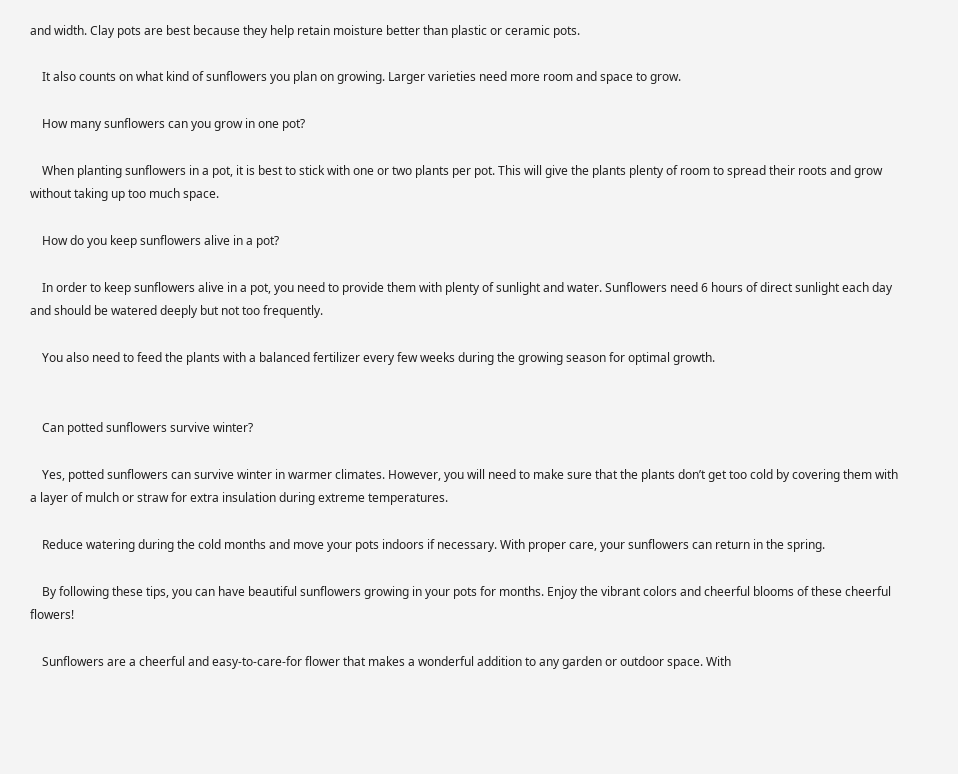and width. Clay pots are best because they help retain moisture better than plastic or ceramic pots.

    It also counts on what kind of sunflowers you plan on growing. Larger varieties need more room and space to grow.

    How many sunflowers can you grow in one pot?

    When planting sunflowers in a pot, it is best to stick with one or two plants per pot. This will give the plants plenty of room to spread their roots and grow without taking up too much space.

    How do you keep sunflowers alive in a pot?

    In order to keep sunflowers alive in a pot, you need to provide them with plenty of sunlight and water. Sunflowers need 6 hours of direct sunlight each day and should be watered deeply but not too frequently.

    You also need to feed the plants with a balanced fertilizer every few weeks during the growing season for optimal growth.


    Can potted sunflowers survive winter?

    Yes, potted sunflowers can survive winter in warmer climates. However, you will need to make sure that the plants don’t get too cold by covering them with a layer of mulch or straw for extra insulation during extreme temperatures.

    Reduce watering during the cold months and move your pots indoors if necessary. With proper care, your sunflowers can return in the spring.

    By following these tips, you can have beautiful sunflowers growing in your pots for months. Enjoy the vibrant colors and cheerful blooms of these cheerful flowers!

    Sunflowers are a cheerful and easy-to-care-for flower that makes a wonderful addition to any garden or outdoor space. With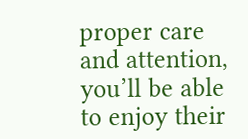proper care and attention, you’ll be able to enjoy their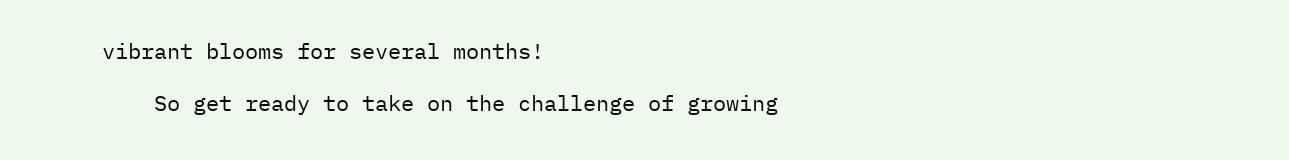vibrant blooms for several months!

    So get ready to take on the challenge of growing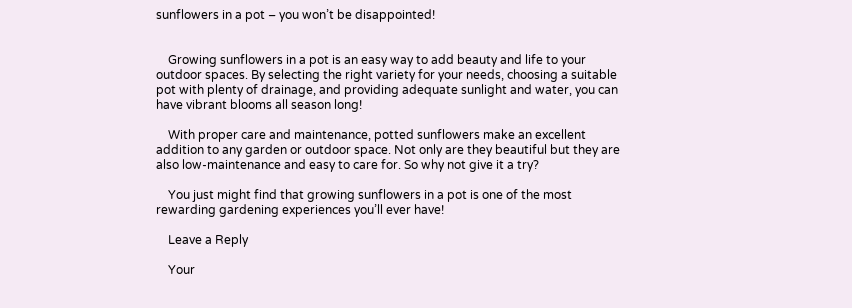sunflowers in a pot – you won’t be disappointed!


    Growing sunflowers in a pot is an easy way to add beauty and life to your outdoor spaces. By selecting the right variety for your needs, choosing a suitable pot with plenty of drainage, and providing adequate sunlight and water, you can have vibrant blooms all season long!

    With proper care and maintenance, potted sunflowers make an excellent addition to any garden or outdoor space. Not only are they beautiful but they are also low-maintenance and easy to care for. So why not give it a try?

    You just might find that growing sunflowers in a pot is one of the most rewarding gardening experiences you’ll ever have!

    Leave a Reply

    Your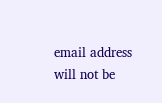email address will not be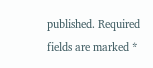published. Required fields are marked *